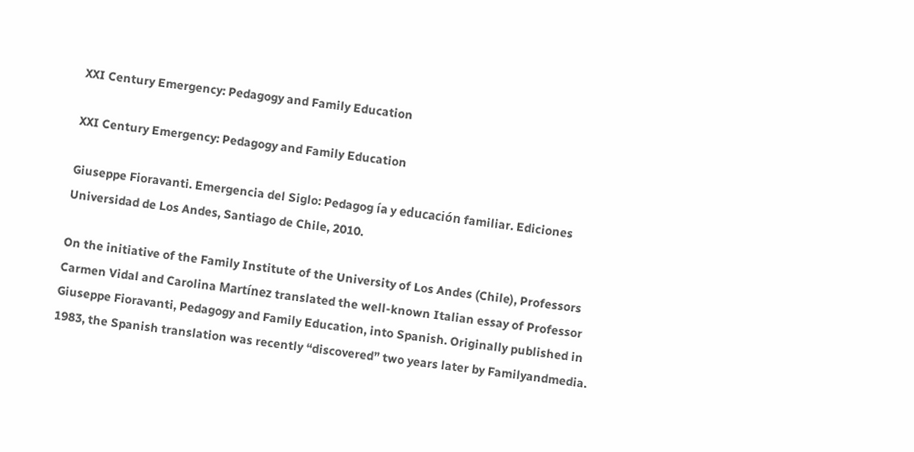XXI Century Emergency: Pedagogy and Family Education

XXI Century Emergency: Pedagogy and Family Education

Giuseppe Fioravanti. Emergencia del Siglo: Pedagog ía y educación familiar. Ediciones Universidad de Los Andes, Santiago de Chile, 2010.

On the initiative of the Family Institute of the University of Los Andes (Chile), Professors Carmen Vidal and Carolina Martínez translated the well-known Italian essay of Professor Giuseppe Fioravanti, Pedagogy and Family Education, into Spanish. Originally published in 1983, the Spanish translation was recently “discovered” two years later by Familyandmedia.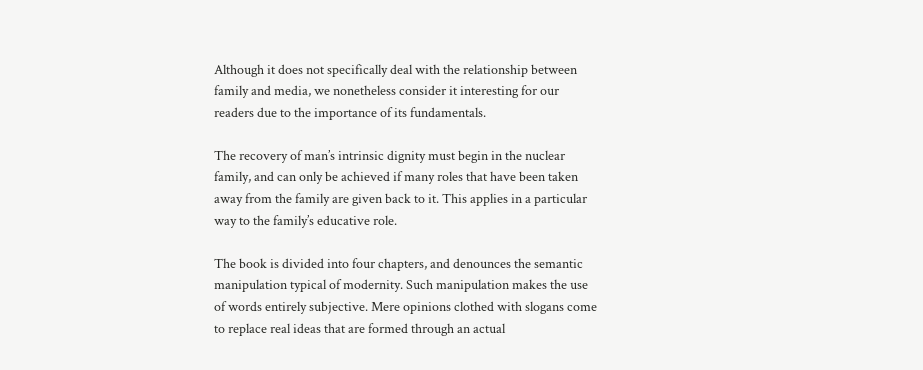Although it does not specifically deal with the relationship between family and media, we nonetheless consider it interesting for our readers due to the importance of its fundamentals.

The recovery of man’s intrinsic dignity must begin in the nuclear family, and can only be achieved if many roles that have been taken away from the family are given back to it. This applies in a particular way to the family’s educative role.

The book is divided into four chapters, and denounces the semantic manipulation typical of modernity. Such manipulation makes the use of words entirely subjective. Mere opinions clothed with slogans come to replace real ideas that are formed through an actual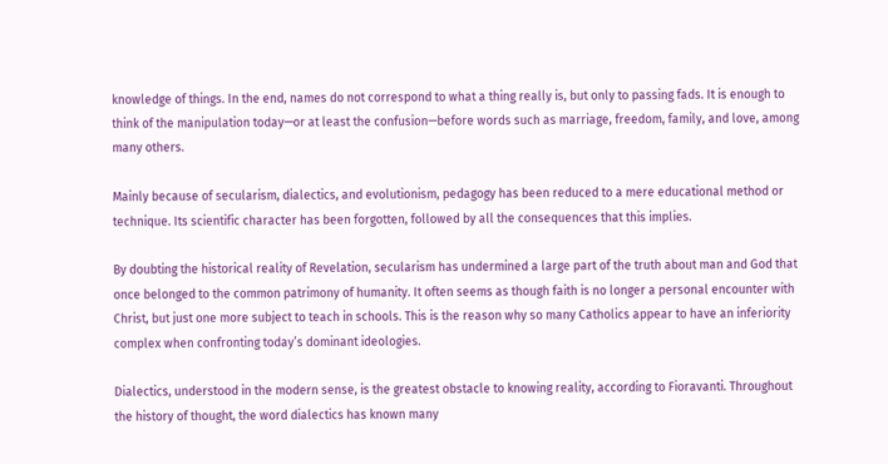knowledge of things. In the end, names do not correspond to what a thing really is, but only to passing fads. It is enough to think of the manipulation today—or at least the confusion—before words such as marriage, freedom, family, and love, among many others.

Mainly because of secularism, dialectics, and evolutionism, pedagogy has been reduced to a mere educational method or technique. Its scientific character has been forgotten, followed by all the consequences that this implies.

By doubting the historical reality of Revelation, secularism has undermined a large part of the truth about man and God that once belonged to the common patrimony of humanity. It often seems as though faith is no longer a personal encounter with Christ, but just one more subject to teach in schools. This is the reason why so many Catholics appear to have an inferiority complex when confronting today’s dominant ideologies.

Dialectics, understood in the modern sense, is the greatest obstacle to knowing reality, according to Fioravanti. Throughout the history of thought, the word dialectics has known many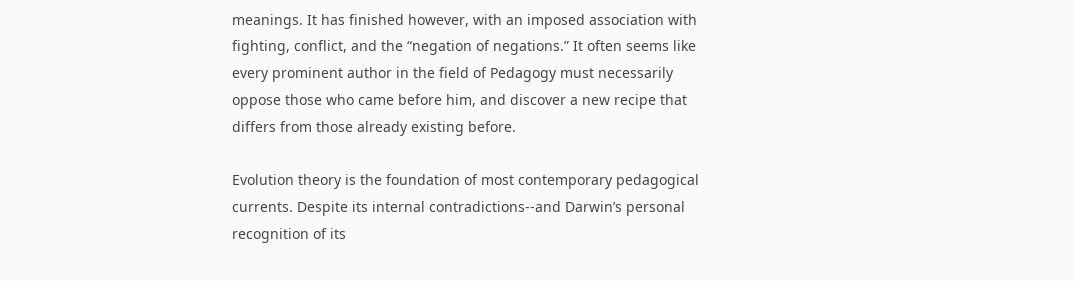meanings. It has finished however, with an imposed association with fighting, conflict, and the “negation of negations.” It often seems like every prominent author in the field of Pedagogy must necessarily oppose those who came before him, and discover a new recipe that differs from those already existing before.

Evolution theory is the foundation of most contemporary pedagogical currents. Despite its internal contradictions--and Darwin’s personal recognition of its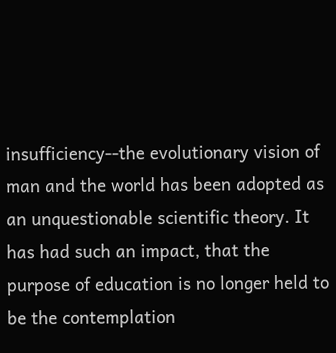insufficiency--the evolutionary vision of man and the world has been adopted as an unquestionable scientific theory. It has had such an impact, that the purpose of education is no longer held to be the contemplation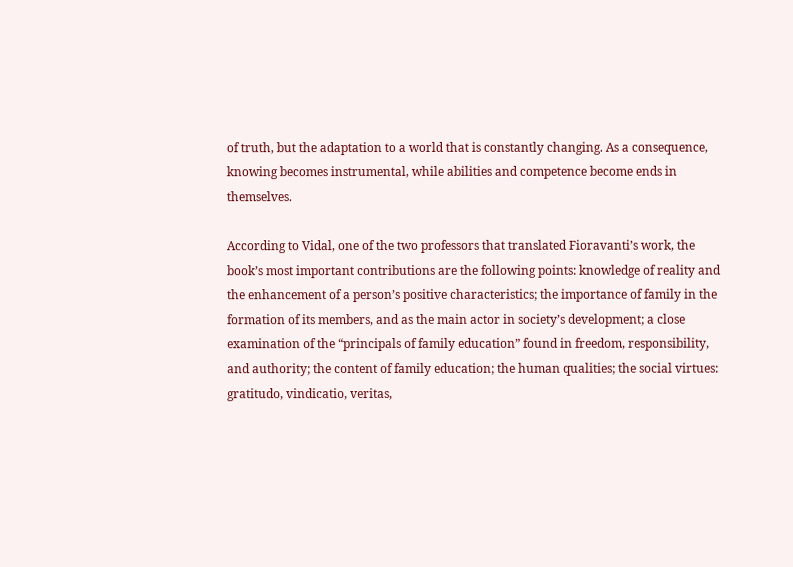of truth, but the adaptation to a world that is constantly changing. As a consequence, knowing becomes instrumental, while abilities and competence become ends in themselves.

According to Vidal, one of the two professors that translated Fioravanti’s work, the book’s most important contributions are the following points: knowledge of reality and the enhancement of a person’s positive characteristics; the importance of family in the formation of its members, and as the main actor in society’s development; a close examination of the “principals of family education” found in freedom, responsibility, and authority; the content of family education; the human qualities; the social virtues: gratitudo, vindicatio, veritas,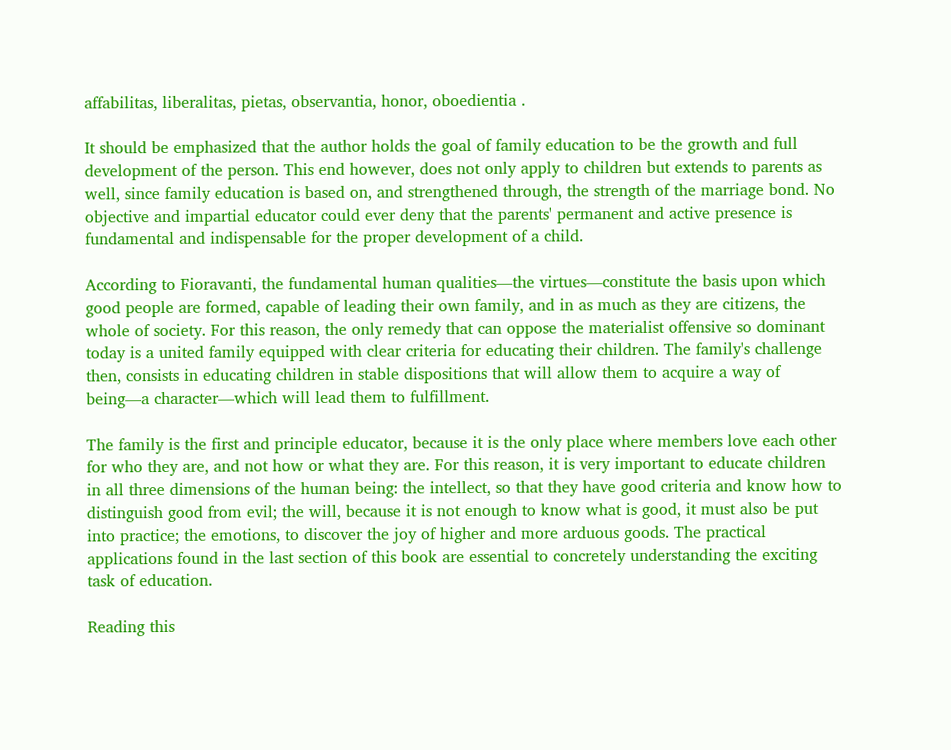affabilitas, liberalitas, pietas, observantia, honor, oboedientia .

It should be emphasized that the author holds the goal of family education to be the growth and full development of the person. This end however, does not only apply to children but extends to parents as well, since family education is based on, and strengthened through, the strength of the marriage bond. No objective and impartial educator could ever deny that the parents' permanent and active presence is fundamental and indispensable for the proper development of a child.

According to Fioravanti, the fundamental human qualities—the virtues—constitute the basis upon which good people are formed, capable of leading their own family, and in as much as they are citizens, the whole of society. For this reason, the only remedy that can oppose the materialist offensive so dominant today is a united family equipped with clear criteria for educating their children. The family's challenge then, consists in educating children in stable dispositions that will allow them to acquire a way of being—a character—which will lead them to fulfillment.

The family is the first and principle educator, because it is the only place where members love each other for who they are, and not how or what they are. For this reason, it is very important to educate children in all three dimensions of the human being: the intellect, so that they have good criteria and know how to distinguish good from evil; the will, because it is not enough to know what is good, it must also be put into practice; the emotions, to discover the joy of higher and more arduous goods. The practical applications found in the last section of this book are essential to concretely understanding the exciting task of education.

Reading this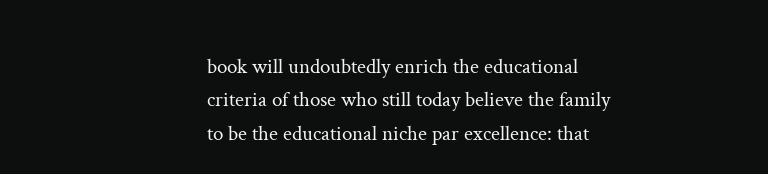book will undoubtedly enrich the educational criteria of those who still today believe the family to be the educational niche par excellence: that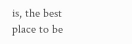is, the best place to be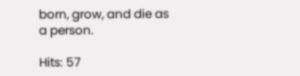born, grow, and die as a person.

Hits: 57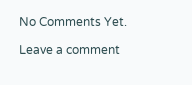No Comments Yet.

Leave a comment